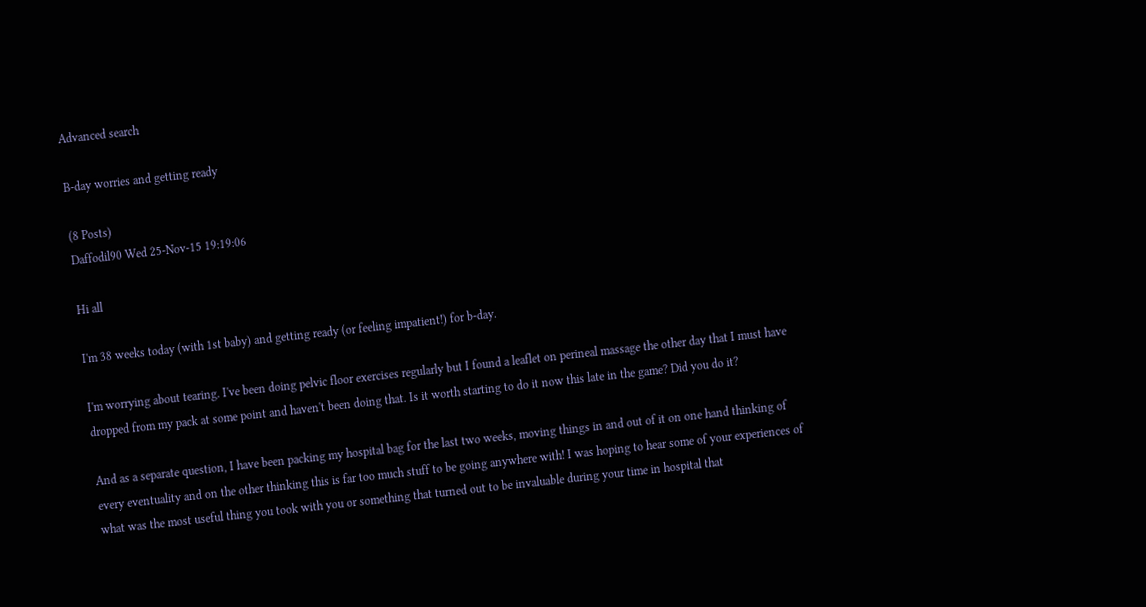Advanced search

B-day worries and getting ready

(8 Posts)
Daffodil90 Wed 25-Nov-15 19:19:06

Hi all

I'm 38 weeks today (with 1st baby) and getting ready (or feeling impatient!) for b-day.

I'm worrying about tearing. I've been doing pelvic floor exercises regularly but I found a leaflet on perineal massage the other day that I must have dropped from my pack at some point and haven't been doing that. Is it worth starting to do it now this late in the game? Did you do it?

And as a separate question, I have been packing my hospital bag for the last two weeks, moving things in and out of it on one hand thinking of every eventuality and on the other thinking this is far too much stuff to be going anywhere with! I was hoping to hear some of your experiences of what was the most useful thing you took with you or something that turned out to be invaluable during your time in hospital that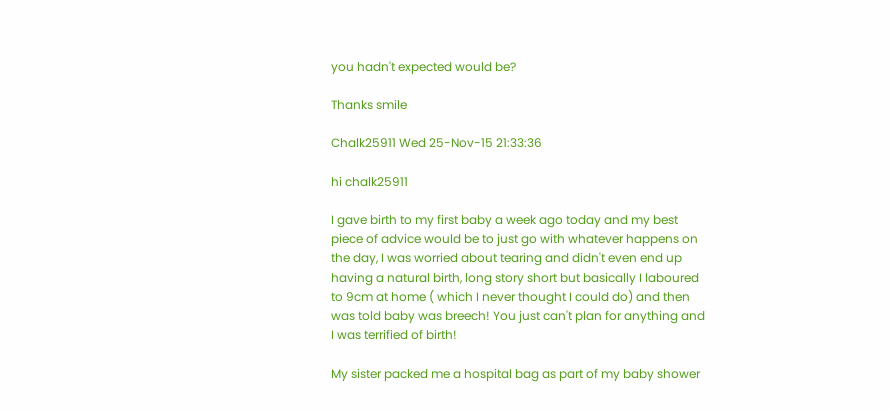you hadn't expected would be?

Thanks smile

Chalk25911 Wed 25-Nov-15 21:33:36

hi chalk25911

I gave birth to my first baby a week ago today and my best piece of advice would be to just go with whatever happens on the day, I was worried about tearing and didn't even end up having a natural birth, long story short but basically I laboured to 9cm at home ( which I never thought I could do) and then was told baby was breech! You just can't plan for anything and I was terrified of birth!

My sister packed me a hospital bag as part of my baby shower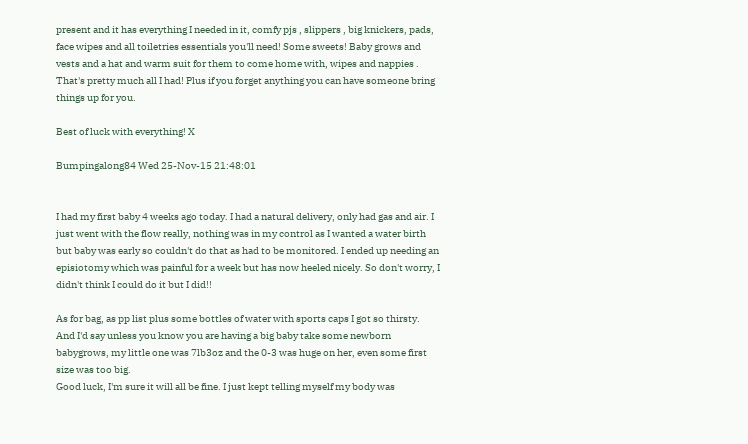present and it has everything I needed in it, comfy pjs , slippers , big knickers, pads, face wipes and all toiletries essentials you'll need! Some sweets! Baby grows and vests and a hat and warm suit for them to come home with, wipes and nappies . That's pretty much all I had! Plus if you forget anything you can have someone bring things up for you.

Best of luck with everything! X

Bumpingalong84 Wed 25-Nov-15 21:48:01


I had my first baby 4 weeks ago today. I had a natural delivery, only had gas and air. I just went with the flow really, nothing was in my control as I wanted a water birth but baby was early so couldn't do that as had to be monitored. I ended up needing an episiotomy which was painful for a week but has now heeled nicely. So don't worry, I didn't think I could do it but I did!!

As for bag, as pp list plus some bottles of water with sports caps I got so thirsty. And I'd say unless you know you are having a big baby take some newborn babygrows, my little one was 7lb3oz and the 0-3 was huge on her, even some first size was too big.
Good luck, I'm sure it will all be fine. I just kept telling myself my body was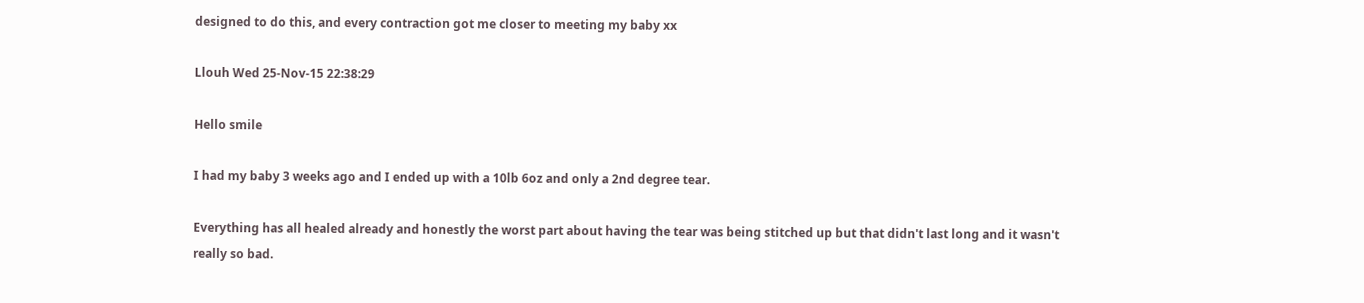designed to do this, and every contraction got me closer to meeting my baby xx

Llouh Wed 25-Nov-15 22:38:29

Hello smile

I had my baby 3 weeks ago and I ended up with a 10lb 6oz and only a 2nd degree tear.

Everything has all healed already and honestly the worst part about having the tear was being stitched up but that didn't last long and it wasn't really so bad.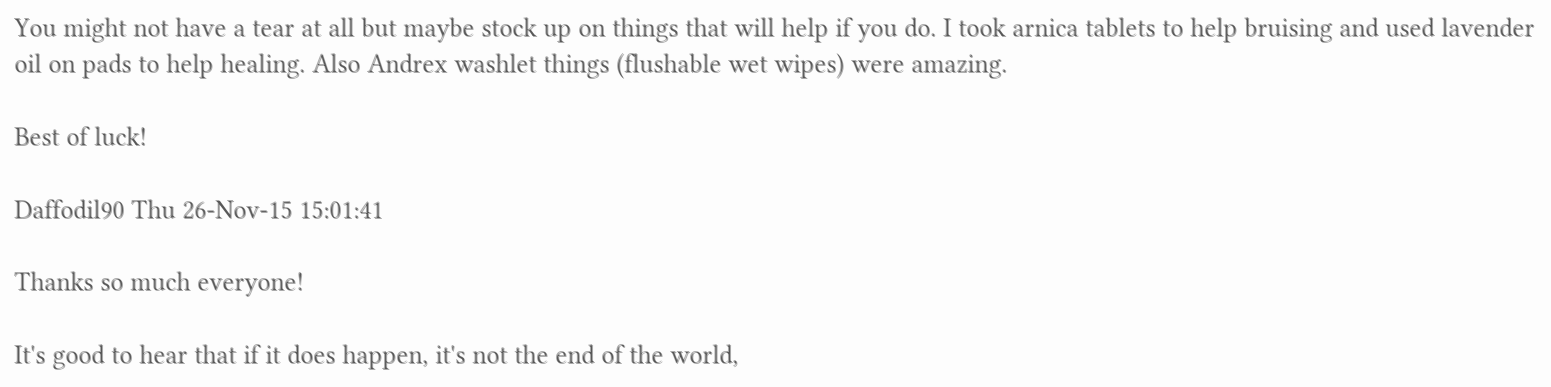You might not have a tear at all but maybe stock up on things that will help if you do. I took arnica tablets to help bruising and used lavender oil on pads to help healing. Also Andrex washlet things (flushable wet wipes) were amazing.

Best of luck!

Daffodil90 Thu 26-Nov-15 15:01:41

Thanks so much everyone!

It's good to hear that if it does happen, it's not the end of the world,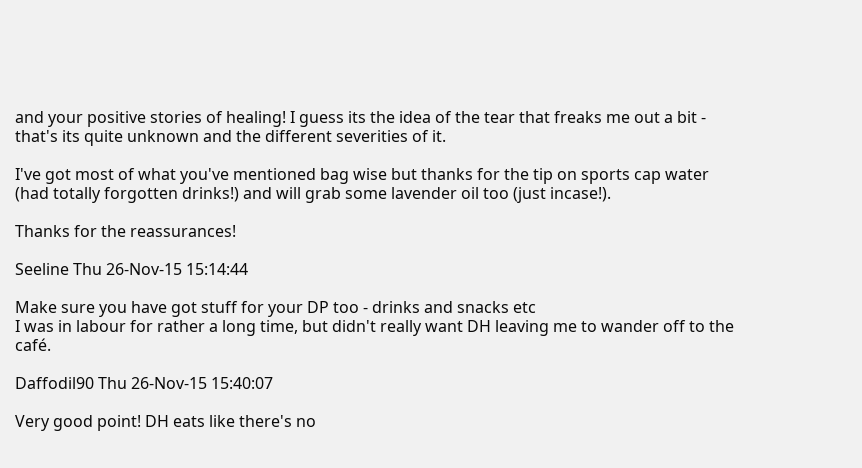and your positive stories of healing! I guess its the idea of the tear that freaks me out a bit - that's its quite unknown and the different severities of it.

I've got most of what you've mentioned bag wise but thanks for the tip on sports cap water (had totally forgotten drinks!) and will grab some lavender oil too (just incase!).

Thanks for the reassurances!

Seeline Thu 26-Nov-15 15:14:44

Make sure you have got stuff for your DP too - drinks and snacks etc
I was in labour for rather a long time, but didn't really want DH leaving me to wander off to the café.

Daffodil90 Thu 26-Nov-15 15:40:07

Very good point! DH eats like there's no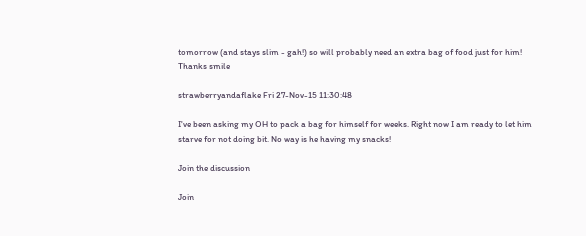tomorrow (and stays slim - gah!) so will probably need an extra bag of food just for him!
Thanks smile

strawberryandaflake Fri 27-Nov-15 11:30:48

I've been asking my OH to pack a bag for himself for weeks. Right now I am ready to let him starve for not doing bit. No way is he having my snacks!

Join the discussion

Join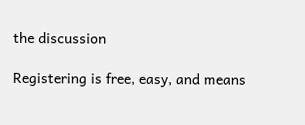the discussion

Registering is free, easy, and means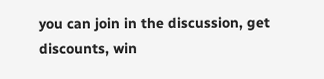you can join in the discussion, get discounts, win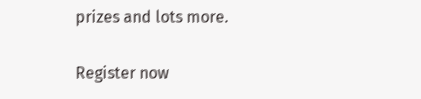prizes and lots more.

Register now